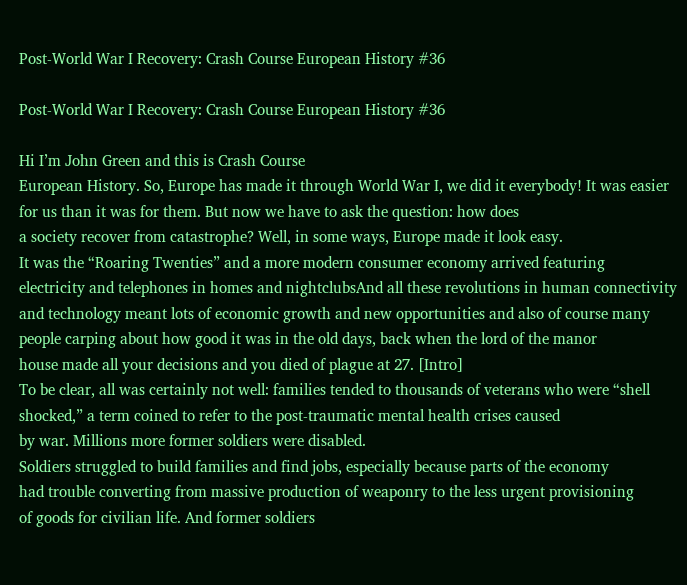Post-World War I Recovery: Crash Course European History #36

Post-World War I Recovery: Crash Course European History #36

Hi I’m John Green and this is Crash Course
European History. So, Europe has made it through World War I, we did it everybody! It was easier
for us than it was for them. But now we have to ask the question: how does
a society recover from catastrophe? Well, in some ways, Europe made it look easy.
It was the “Roaring Twenties” and a more modern consumer economy arrived featuring
electricity and telephones in homes and nightclubsAnd all these revolutions in human connectivity
and technology meant lots of economic growth and new opportunities and also of course many
people carping about how good it was in the old days, back when the lord of the manor
house made all your decisions and you died of plague at 27. [Intro]
To be clear, all was certainly not well: families tended to thousands of veterans who were “shell
shocked,” a term coined to refer to the post-traumatic mental health crises caused
by war. Millions more former soldiers were disabled.
Soldiers struggled to build families and find jobs, especially because parts of the economy
had trouble converting from massive production of weaponry to the less urgent provisioning
of goods for civilian life. And former soldiers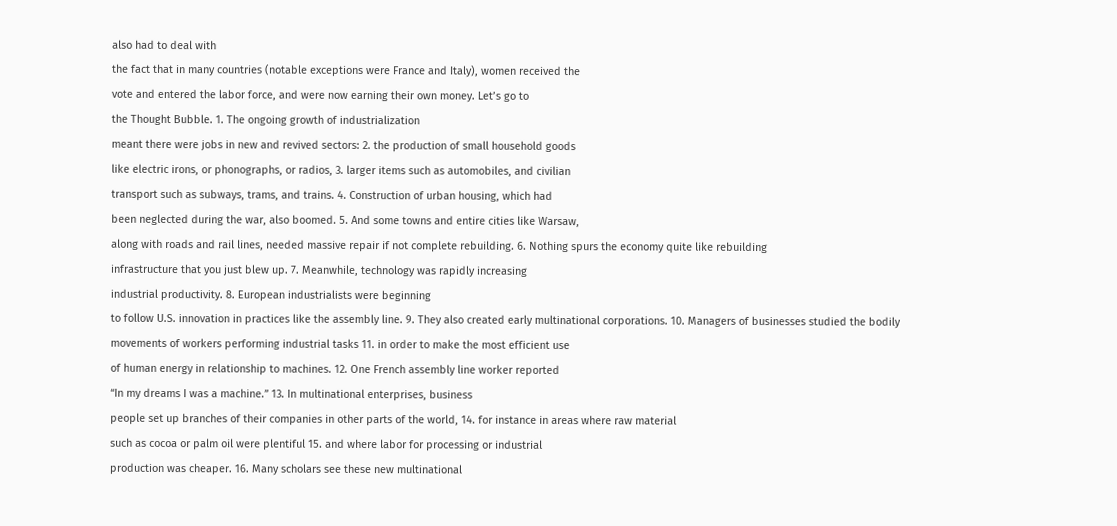also had to deal with
the fact that in many countries (notable exceptions were France and Italy), women received the
vote and entered the labor force, and were now earning their own money. Let’s go to
the Thought Bubble. 1. The ongoing growth of industrialization
meant there were jobs in new and revived sectors: 2. the production of small household goods
like electric irons, or phonographs, or radios, 3. larger items such as automobiles, and civilian
transport such as subways, trams, and trains. 4. Construction of urban housing, which had
been neglected during the war, also boomed. 5. And some towns and entire cities like Warsaw,
along with roads and rail lines, needed massive repair if not complete rebuilding. 6. Nothing spurs the economy quite like rebuilding
infrastructure that you just blew up. 7. Meanwhile, technology was rapidly increasing
industrial productivity. 8. European industrialists were beginning
to follow U.S. innovation in practices like the assembly line. 9. They also created early multinational corporations. 10. Managers of businesses studied the bodily
movements of workers performing industrial tasks 11. in order to make the most efficient use
of human energy in relationship to machines. 12. One French assembly line worker reported
“In my dreams I was a machine.” 13. In multinational enterprises, business
people set up branches of their companies in other parts of the world, 14. for instance in areas where raw material
such as cocoa or palm oil were plentiful 15. and where labor for processing or industrial
production was cheaper. 16. Many scholars see these new multinational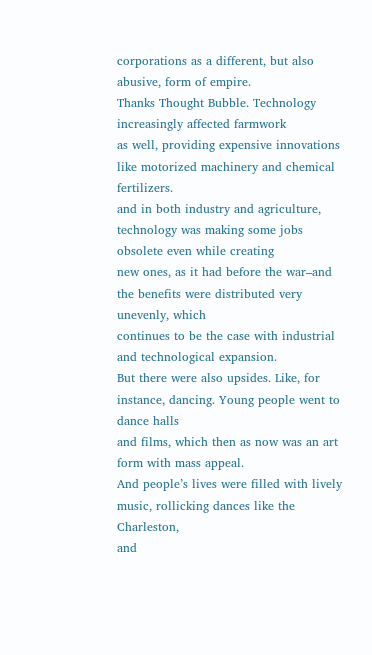corporations as a different, but also abusive, form of empire.
Thanks Thought Bubble. Technology increasingly affected farmwork
as well, providing expensive innovations like motorized machinery and chemical fertilizers.
and in both industry and agriculture, technology was making some jobs obsolete even while creating
new ones, as it had before the war–and the benefits were distributed very unevenly, which
continues to be the case with industrial and technological expansion.
But there were also upsides. Like, for instance, dancing. Young people went to dance halls
and films, which then as now was an art form with mass appeal.
And people’s lives were filled with lively music, rollicking dances like the Charleston,
and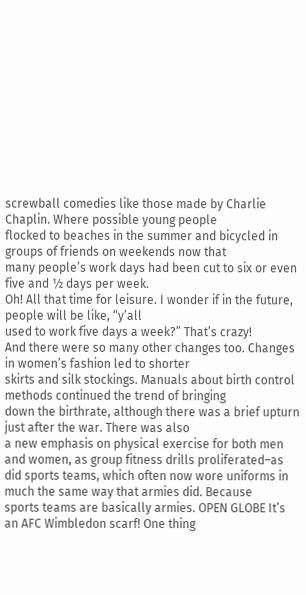screwball comedies like those made by Charlie Chaplin. Where possible young people
flocked to beaches in the summer and bicycled in groups of friends on weekends now that
many people’s work days had been cut to six or even five and ½ days per week.
Oh! All that time for leisure. I wonder if in the future, people will be like, “y’all
used to work five days a week?” That’s crazy!
And there were so many other changes too. Changes in women’s fashion led to shorter
skirts and silk stockings. Manuals about birth control methods continued the trend of bringing
down the birthrate, although there was a brief upturn just after the war. There was also
a new emphasis on physical exercise for both men and women, as group fitness drills proliferated–as
did sports teams, which often now wore uniforms in much the same way that armies did. Because
sports teams are basically armies. OPEN GLOBE It’s an AFC Wimbledon scarf! One thing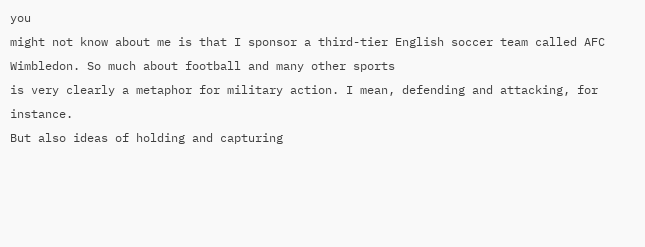you
might not know about me is that I sponsor a third-tier English soccer team called AFC
Wimbledon. So much about football and many other sports
is very clearly a metaphor for military action. I mean, defending and attacking, for instance.
But also ideas of holding and capturing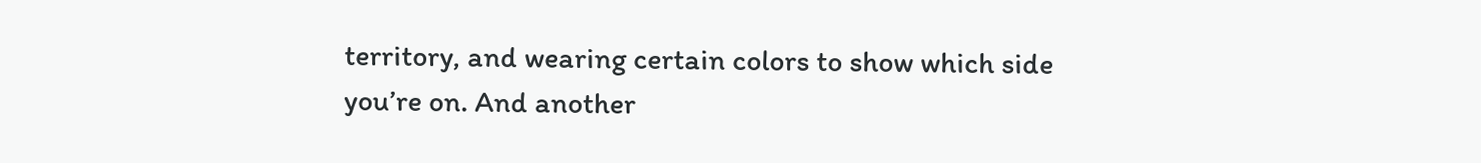territory, and wearing certain colors to show which side
you’re on. And another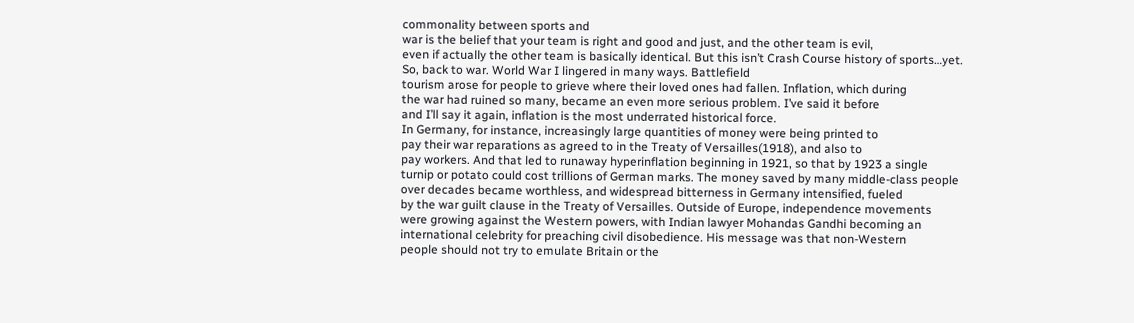commonality between sports and
war is the belief that your team is right and good and just, and the other team is evil,
even if actually the other team is basically identical. But this isn’t Crash Course history of sports…yet.
So, back to war. World War I lingered in many ways. Battlefield
tourism arose for people to grieve where their loved ones had fallen. Inflation, which during
the war had ruined so many, became an even more serious problem. I’ve said it before
and I’ll say it again, inflation is the most underrated historical force.
In Germany, for instance, increasingly large quantities of money were being printed to
pay their war reparations as agreed to in the Treaty of Versailles(1918), and also to
pay workers. And that led to runaway hyperinflation beginning in 1921, so that by 1923 a single
turnip or potato could cost trillions of German marks. The money saved by many middle-class people
over decades became worthless, and widespread bitterness in Germany intensified, fueled
by the war guilt clause in the Treaty of Versailles. Outside of Europe, independence movements
were growing against the Western powers, with Indian lawyer Mohandas Gandhi becoming an
international celebrity for preaching civil disobedience. His message was that non-Western
people should not try to emulate Britain or the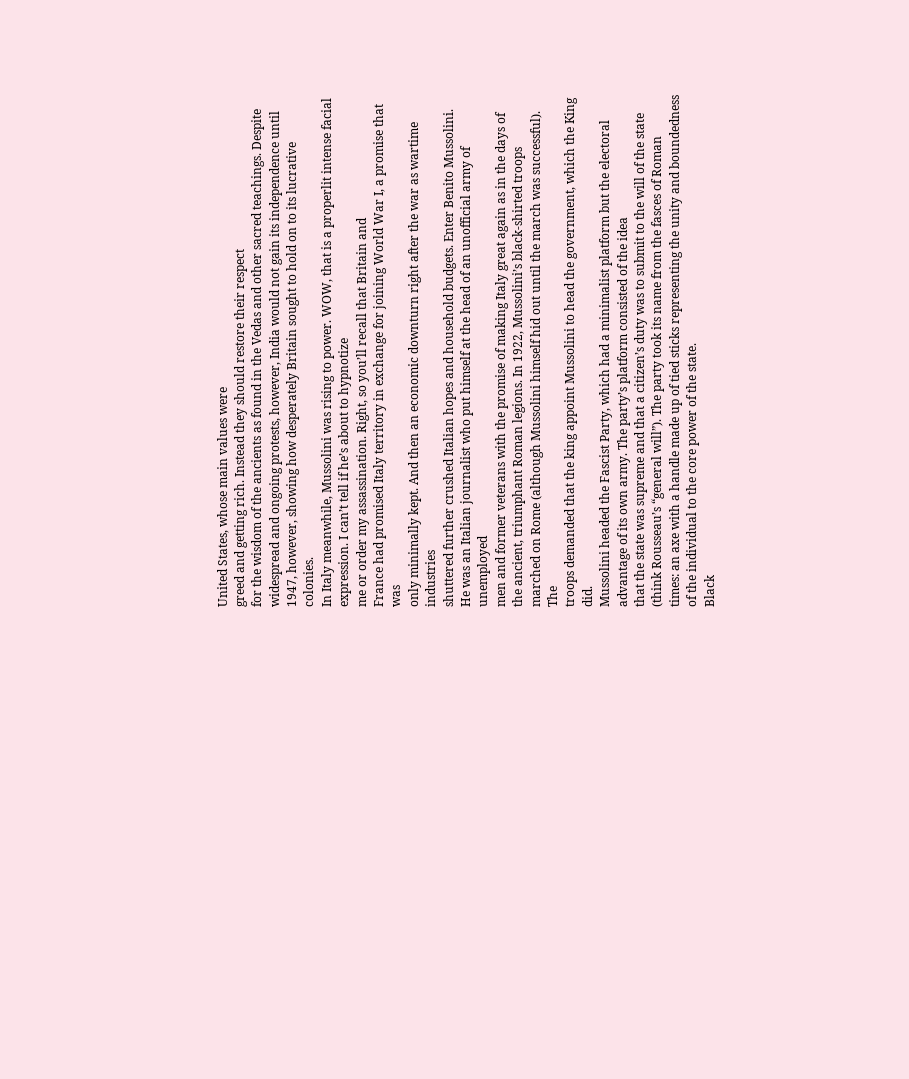United States, whose main values were
greed and getting rich. Instead they should restore their respect
for the wisdom of the ancients as found in the Vedas and other sacred teachings. Despite
widespread and ongoing protests, however, India would not gain its independence until
1947, however, showing how desperately Britain sought to hold on to its lucrative colonies.
In Italy meanwhile, Mussolini was rising to power. WOW, that is a properlit intense facial
expression. I can’t tell if he’s about to hypnotize
me or order my assassination. Right, so you’ll recall that Britain and
France had promised Italy territory in exchange for joining World War I, a promise that was
only minimally kept. And then an economic downturn right after the war as wartime industries
shuttered further crushed Italian hopes and household budgets. Enter Benito Mussolini.
He was an Italian journalist who put himself at the head of an unofficial army of unemployed
men and former veterans with the promise of making Italy great again as in the days of
the ancient, triumphant Roman legions. In 1922, Mussolini’s black-shirted troops
marched on Rome (although Mussolini himself hid out until the march was successful). The
troops demanded that the king appoint Mussolini to head the government, which the King did.
Mussolini headed the Fascist Party, which had a minimalist platform but the electoral
advantage of its own army. The party’s platform consisted of the idea
that the state was supreme and that a citizen’s duty was to submit to the will of the state
(think Rousseau’s “general will”). The party took its name from the fasces of Roman
times: an axe with a handle made up of tied sticks representing the unity and boundedness
of the individual to the core power of the state.
Black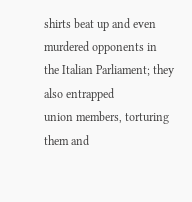shirts beat up and even murdered opponents in the Italian Parliament; they also entrapped
union members, torturing them and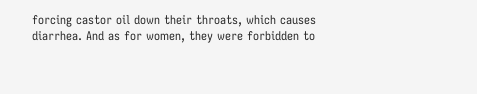forcing castor oil down their throats, which causes
diarrhea. And as for women, they were forbidden to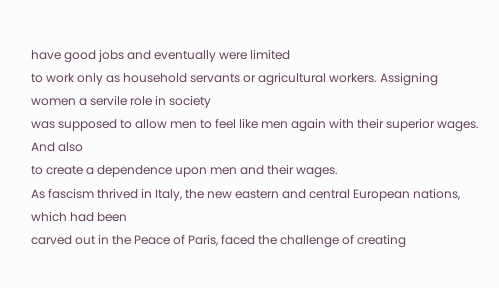have good jobs and eventually were limited
to work only as household servants or agricultural workers. Assigning women a servile role in society
was supposed to allow men to feel like men again with their superior wages. And also
to create a dependence upon men and their wages.
As fascism thrived in Italy, the new eastern and central European nations, which had been
carved out in the Peace of Paris, faced the challenge of creating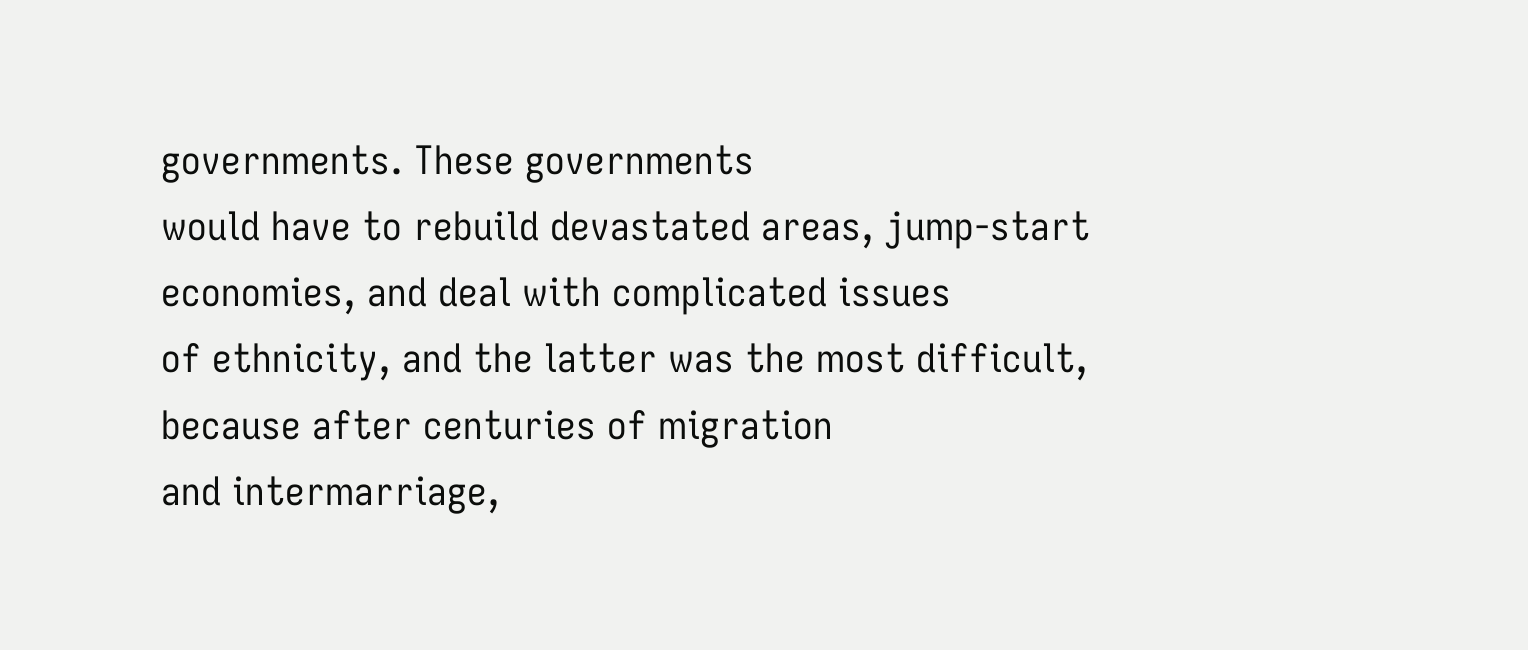governments. These governments
would have to rebuild devastated areas, jump-start economies, and deal with complicated issues
of ethnicity, and the latter was the most difficult, because after centuries of migration
and intermarriage,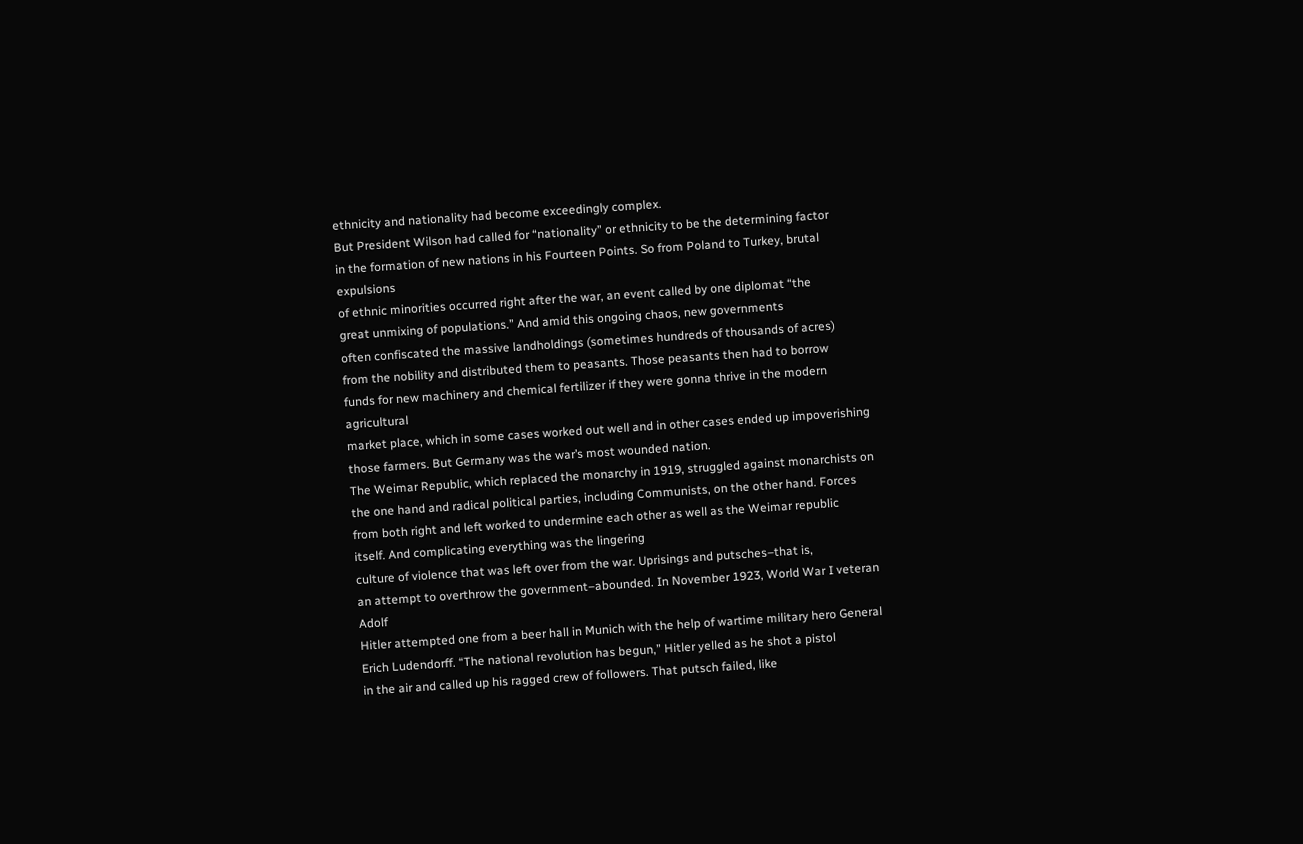ethnicity and nationality had become exceedingly complex.
But President Wilson had called for “nationality” or ethnicity to be the determining factor
in the formation of new nations in his Fourteen Points. So from Poland to Turkey, brutal expulsions
of ethnic minorities occurred right after the war, an event called by one diplomat “the
great unmixing of populations.” And amid this ongoing chaos, new governments
often confiscated the massive landholdings (sometimes hundreds of thousands of acres)
from the nobility and distributed them to peasants. Those peasants then had to borrow
funds for new machinery and chemical fertilizer if they were gonna thrive in the modern agricultural
market place, which in some cases worked out well and in other cases ended up impoverishing
those farmers. But Germany was the war’s most wounded nation.
The Weimar Republic, which replaced the monarchy in 1919, struggled against monarchists on
the one hand and radical political parties, including Communists, on the other hand. Forces
from both right and left worked to undermine each other as well as the Weimar republic
itself. And complicating everything was the lingering
culture of violence that was left over from the war. Uprisings and putsches–that is,
an attempt to overthrow the government–abounded. In November 1923, World War I veteran Adolf
Hitler attempted one from a beer hall in Munich with the help of wartime military hero General
Erich Ludendorff. “The national revolution has begun,” Hitler yelled as he shot a pistol
in the air and called up his ragged crew of followers. That putsch failed, like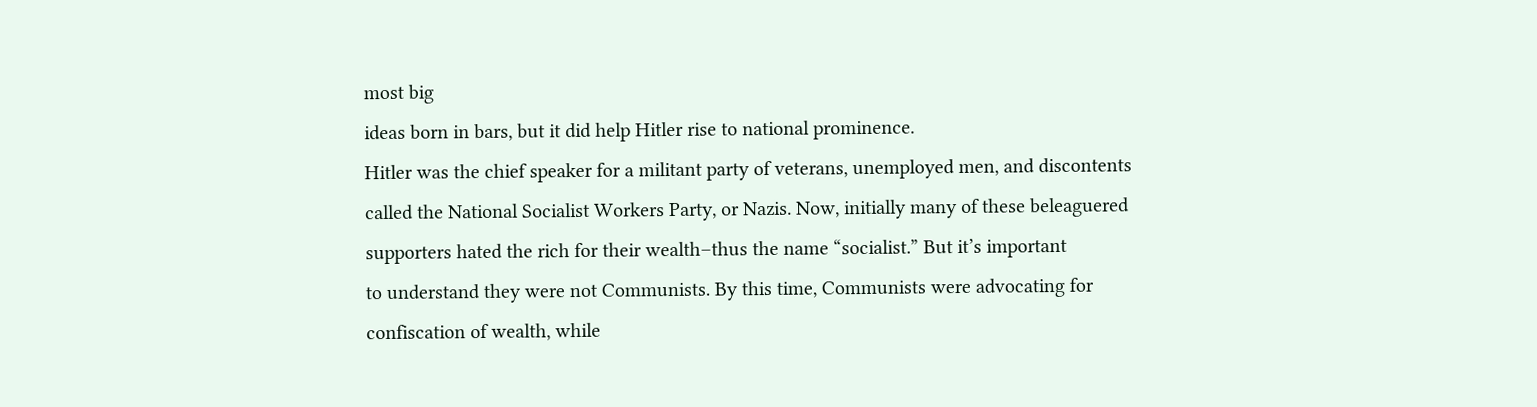most big
ideas born in bars, but it did help Hitler rise to national prominence.
Hitler was the chief speaker for a militant party of veterans, unemployed men, and discontents
called the National Socialist Workers Party, or Nazis. Now, initially many of these beleaguered
supporters hated the rich for their wealth–thus the name “socialist.” But it’s important
to understand they were not Communists. By this time, Communists were advocating for
confiscation of wealth, while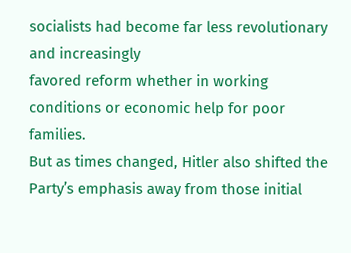socialists had become far less revolutionary and increasingly
favored reform whether in working conditions or economic help for poor families.
But as times changed, Hitler also shifted the Party’s emphasis away from those initial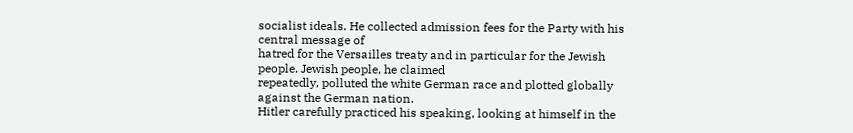socialist ideals. He collected admission fees for the Party with his central message of
hatred for the Versailles treaty and in particular for the Jewish people. Jewish people, he claimed
repeatedly, polluted the white German race and plotted globally against the German nation.
Hitler carefully practiced his speaking, looking at himself in the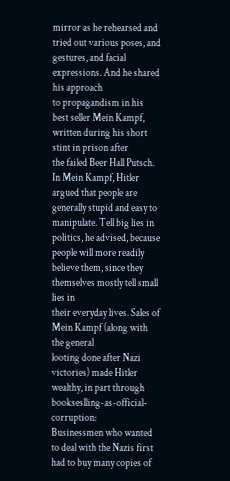mirror as he rehearsed and
tried out various poses, and gestures, and facial expressions. And he shared his approach
to propagandism in his best seller Mein Kampf, written during his short stint in prison after
the failed Beer Hall Putsch. In Mein Kampf, Hitler argued that people are
generally stupid and easy to manipulate. Tell big lies in politics, he advised, because
people will more readily believe them, since they themselves mostly tell small lies in
their everyday lives. Sales of Mein Kampf (along with the general
looting done after Nazi victories) made Hitler wealthy, in part through bookseslling-as-official-corruption:
Businessmen who wanted to deal with the Nazis first had to buy many copies of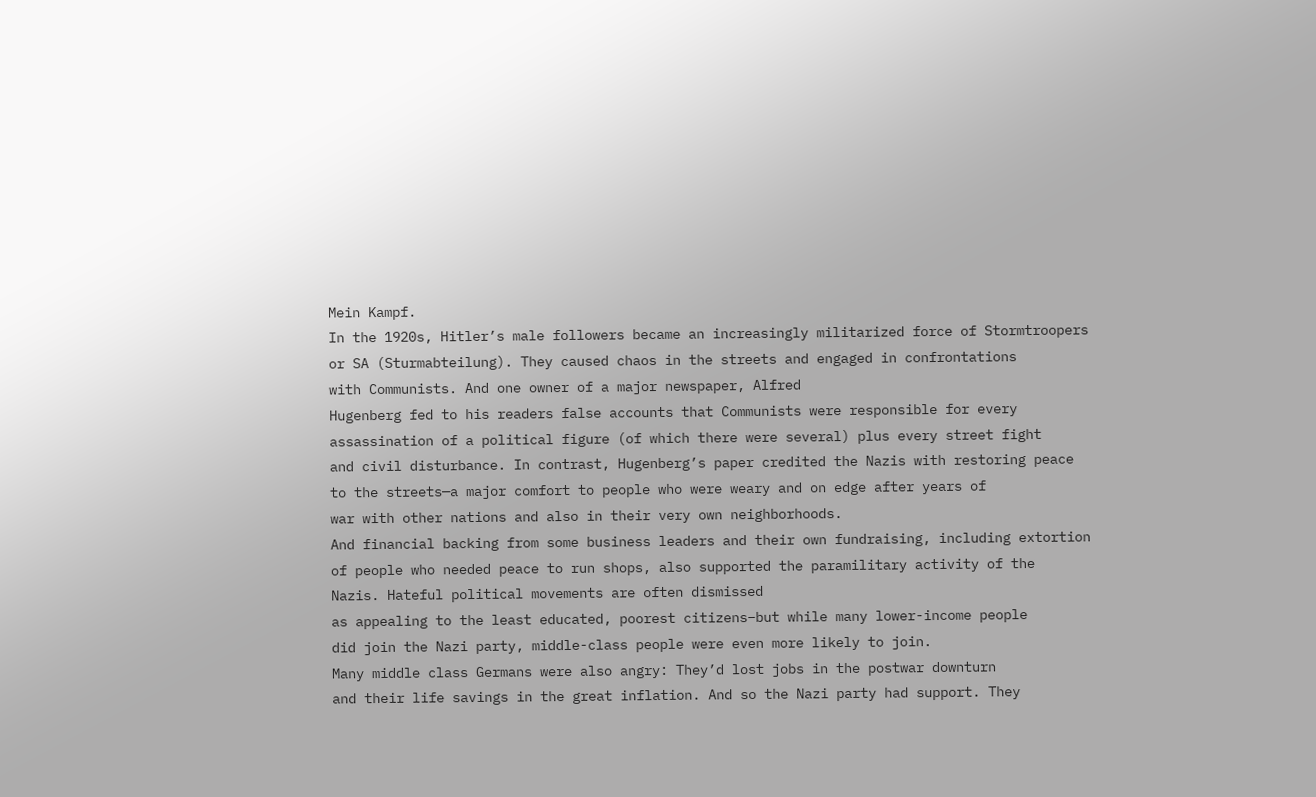Mein Kampf.
In the 1920s, Hitler’s male followers became an increasingly militarized force of Stormtroopers
or SA (Sturmabteilung). They caused chaos in the streets and engaged in confrontations
with Communists. And one owner of a major newspaper, Alfred
Hugenberg fed to his readers false accounts that Communists were responsible for every
assassination of a political figure (of which there were several) plus every street fight
and civil disturbance. In contrast, Hugenberg’s paper credited the Nazis with restoring peace
to the streets—a major comfort to people who were weary and on edge after years of
war with other nations and also in their very own neighborhoods.
And financial backing from some business leaders and their own fundraising, including extortion
of people who needed peace to run shops, also supported the paramilitary activity of the
Nazis. Hateful political movements are often dismissed
as appealing to the least educated, poorest citizens–but while many lower-income people
did join the Nazi party, middle-class people were even more likely to join.
Many middle class Germans were also angry: They’d lost jobs in the postwar downturn
and their life savings in the great inflation. And so the Nazi party had support. They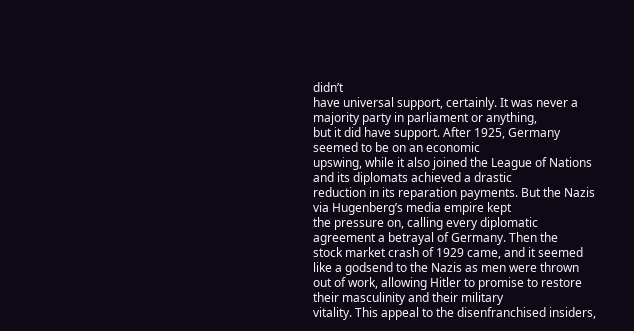didn’t
have universal support, certainly. It was never a majority party in parliament or anything,
but it did have support. After 1925, Germany seemed to be on an economic
upswing, while it also joined the League of Nations and its diplomats achieved a drastic
reduction in its reparation payments. But the Nazis via Hugenberg’s media empire kept
the pressure on, calling every diplomatic agreement a betrayal of Germany. Then the
stock market crash of 1929 came, and it seemed like a godsend to the Nazis as men were thrown
out of work, allowing Hitler to promise to restore their masculinity and their military
vitality. This appeal to the disenfranchised insiders,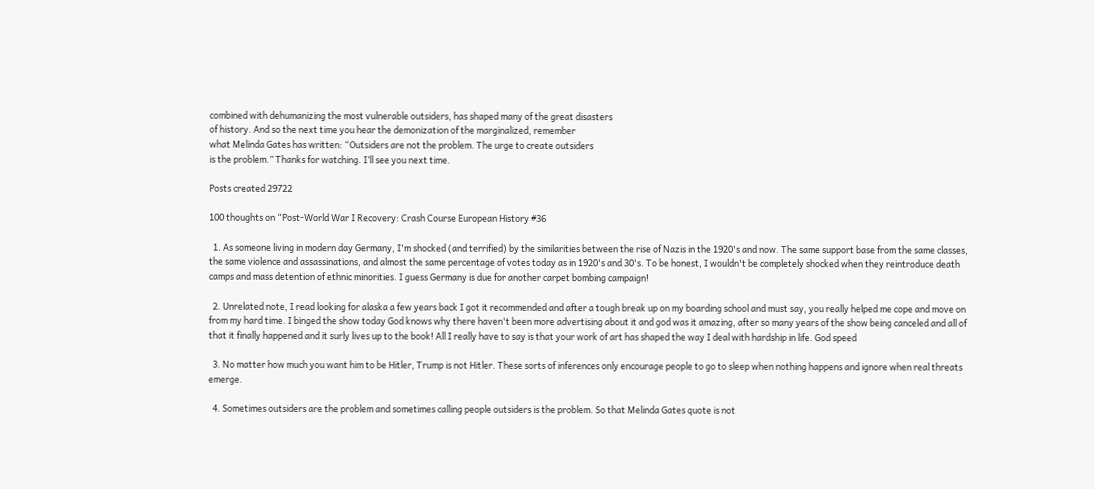combined with dehumanizing the most vulnerable outsiders, has shaped many of the great disasters
of history. And so the next time you hear the demonization of the marginalized, remember
what Melinda Gates has written: “Outsiders are not the problem. The urge to create outsiders
is the problem.” Thanks for watching. I’ll see you next time.

Posts created 29722

100 thoughts on “Post-World War I Recovery: Crash Course European History #36

  1. As someone living in modern day Germany, I'm shocked (and terrified) by the similarities between the rise of Nazis in the 1920's and now. The same support base from the same classes, the same violence and assassinations, and almost the same percentage of votes today as in 1920's and 30's. To be honest, I wouldn't be completely shocked when they reintroduce death camps and mass detention of ethnic minorities. I guess Germany is due for another carpet bombing campaign!

  2. Unrelated note, I read looking for alaska a few years back I got it recommended and after a tough break up on my boarding school and must say, you really helped me cope and move on from my hard time. I binged the show today God knows why there haven't been more advertising about it and god was it amazing, after so many years of the show being canceled and all of that it finally happened and it surly lives up to the book! All I really have to say is that your work of art has shaped the way I deal with hardship in life. God speed

  3. No matter how much you want him to be Hitler, Trump is not Hitler. These sorts of inferences only encourage people to go to sleep when nothing happens and ignore when real threats emerge.

  4. Sometimes outsiders are the problem and sometimes calling people outsiders is the problem. So that Melinda Gates quote is not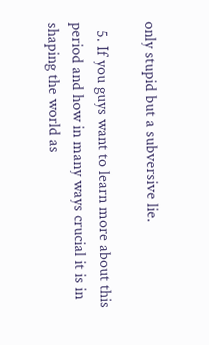only stupid but a subversive lie.

  5. If you guys want to learn more about this period and how in many ways crucial it is in shaping the world as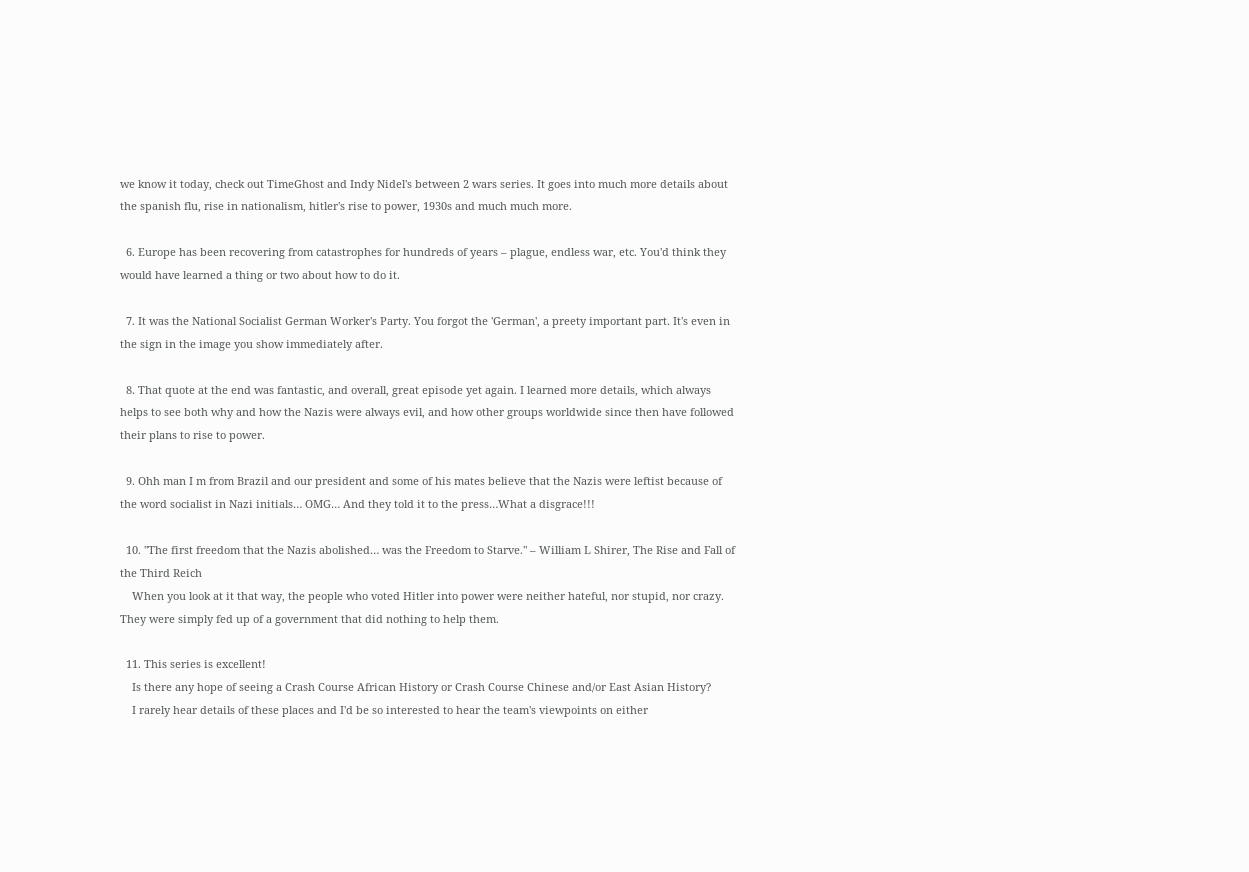we know it today, check out TimeGhost and Indy Nidel's between 2 wars series. It goes into much more details about the spanish flu, rise in nationalism, hitler's rise to power, 1930s and much much more.

  6. Europe has been recovering from catastrophes for hundreds of years – plague, endless war, etc. You'd think they would have learned a thing or two about how to do it.

  7. It was the National Socialist German Worker's Party. You forgot the 'German', a preety important part. It's even in the sign in the image you show immediately after.

  8. That quote at the end was fantastic, and overall, great episode yet again. I learned more details, which always helps to see both why and how the Nazis were always evil, and how other groups worldwide since then have followed their plans to rise to power.

  9. Ohh man I m from Brazil and our president and some of his mates believe that the Nazis were leftist because of the word socialist in Nazi initials… OMG… And they told it to the press…What a disgrace!!!

  10. "The first freedom that the Nazis abolished… was the Freedom to Starve." – William L Shirer, The Rise and Fall of the Third Reich
    When you look at it that way, the people who voted Hitler into power were neither hateful, nor stupid, nor crazy. They were simply fed up of a government that did nothing to help them.

  11. This series is excellent!
    Is there any hope of seeing a Crash Course African History or Crash Course Chinese and/or East Asian History?
    I rarely hear details of these places and I'd be so interested to hear the team's viewpoints on either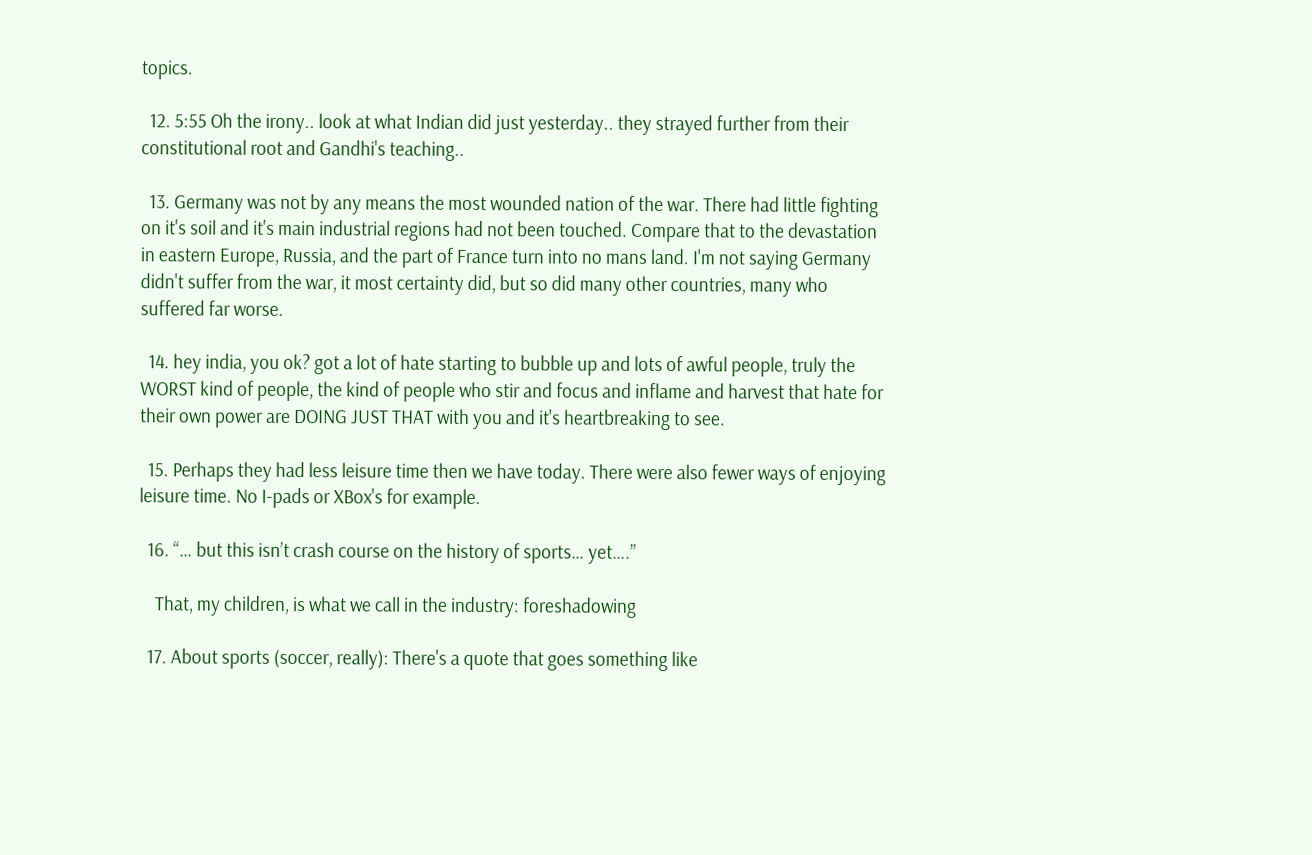topics.

  12. 5:55 Oh the irony.. look at what Indian did just yesterday.. they strayed further from their constitutional root and Gandhi's teaching..

  13. Germany was not by any means the most wounded nation of the war. There had little fighting on it's soil and it's main industrial regions had not been touched. Compare that to the devastation in eastern Europe, Russia, and the part of France turn into no mans land. I'm not saying Germany didn't suffer from the war, it most certainty did, but so did many other countries, many who suffered far worse.

  14. hey india, you ok? got a lot of hate starting to bubble up and lots of awful people, truly the WORST kind of people, the kind of people who stir and focus and inflame and harvest that hate for their own power are DOING JUST THAT with you and it's heartbreaking to see.

  15. Perhaps they had less leisure time then we have today. There were also fewer ways of enjoying leisure time. No I-pads or XBox's for example.

  16. “… but this isn’t crash course on the history of sports… yet….”

    That, my children, is what we call in the industry: foreshadowing

  17. About sports (soccer, really): There's a quote that goes something like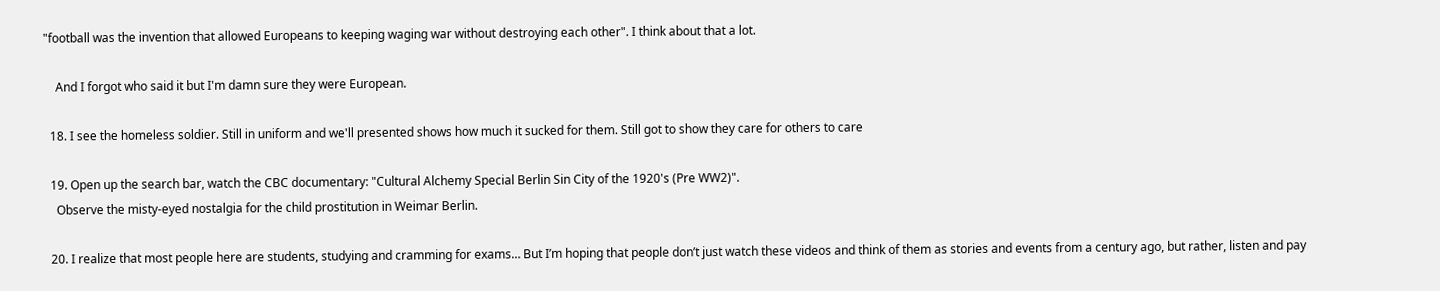"football was the invention that allowed Europeans to keeping waging war without destroying each other". I think about that a lot.

    And I forgot who said it but I'm damn sure they were European.

  18. I see the homeless soldier. Still in uniform and we'll presented shows how much it sucked for them. Still got to show they care for others to care

  19. Open up the search bar, watch the CBC documentary: "Cultural Alchemy Special Berlin Sin City of the 1920's (Pre WW2)".
    Observe the misty-eyed nostalgia for the child prostitution in Weimar Berlin.

  20. I realize that most people here are students, studying and cramming for exams… But I’m hoping that people don’t just watch these videos and think of them as stories and events from a century ago, but rather, listen and pay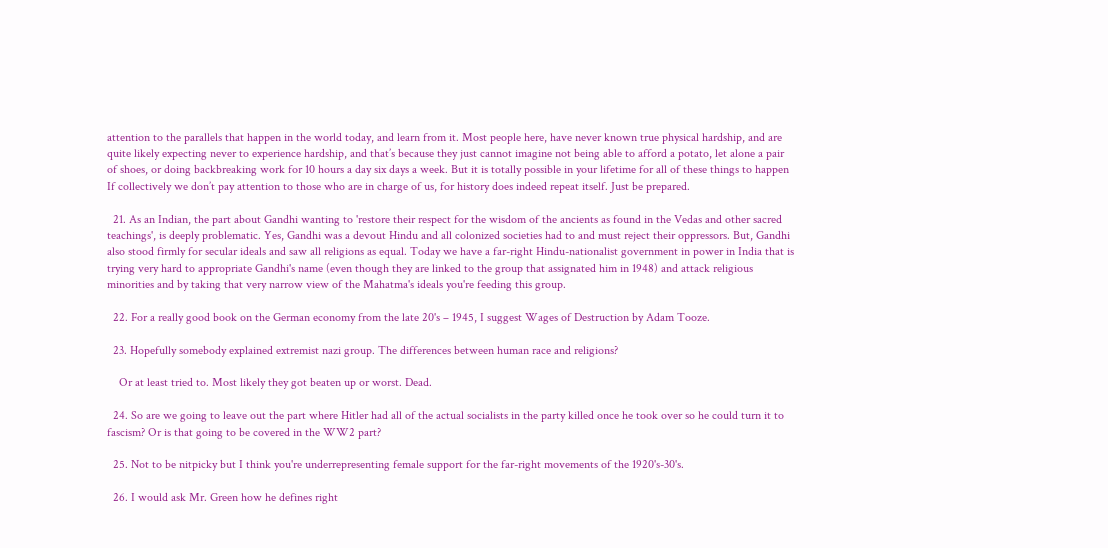attention to the parallels that happen in the world today, and learn from it. Most people here, have never known true physical hardship, and are quite likely expecting never to experience hardship, and that’s because they just cannot imagine not being able to afford a potato, let alone a pair of shoes, or doing backbreaking work for 10 hours a day six days a week. But it is totally possible in your lifetime for all of these things to happen If collectively we don’t pay attention to those who are in charge of us, for history does indeed repeat itself. Just be prepared.

  21. As an Indian, the part about Gandhi wanting to 'restore their respect for the wisdom of the ancients as found in the Vedas and other sacred teachings', is deeply problematic. Yes, Gandhi was a devout Hindu and all colonized societies had to and must reject their oppressors. But, Gandhi also stood firmly for secular ideals and saw all religions as equal. Today we have a far-right Hindu-nationalist government in power in India that is trying very hard to appropriate Gandhi's name (even though they are linked to the group that assignated him in 1948) and attack religious minorities and by taking that very narrow view of the Mahatma's ideals you're feeding this group.

  22. For a really good book on the German economy from the late 20's – 1945, I suggest Wages of Destruction by Adam Tooze.

  23. Hopefully somebody explained extremist nazi group. The differences between human race and religions?

    Or at least tried to. Most likely they got beaten up or worst. Dead.

  24. So are we going to leave out the part where Hitler had all of the actual socialists in the party killed once he took over so he could turn it to fascism? Or is that going to be covered in the WW2 part?

  25. Not to be nitpicky but I think you're underrepresenting female support for the far-right movements of the 1920's-30's.

  26. I would ask Mr. Green how he defines right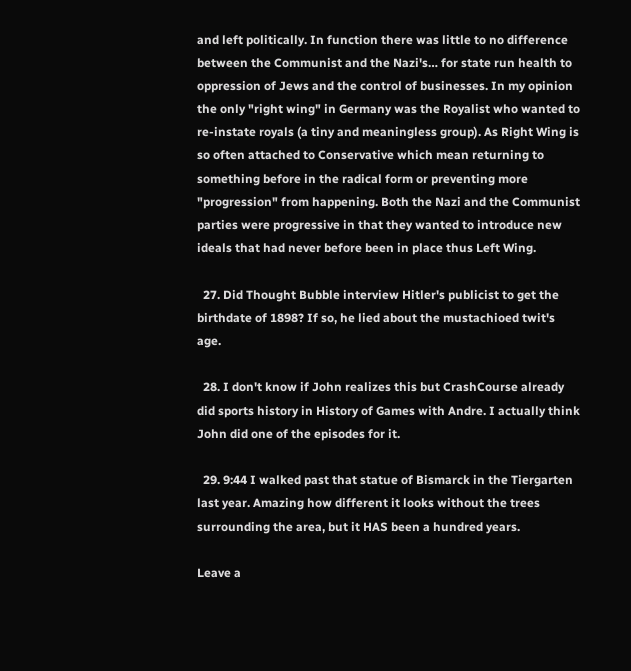and left politically. In function there was little to no difference between the Communist and the Nazi's… for state run health to oppression of Jews and the control of businesses. In my opinion the only "right wing" in Germany was the Royalist who wanted to re-instate royals (a tiny and meaningless group). As Right Wing is so often attached to Conservative which mean returning to something before in the radical form or preventing more "progression" from happening. Both the Nazi and the Communist parties were progressive in that they wanted to introduce new ideals that had never before been in place thus Left Wing.

  27. Did Thought Bubble interview Hitler's publicist to get the birthdate of 1898? If so, he lied about the mustachioed twit's age.

  28. I don't know if John realizes this but CrashCourse already did sports history in History of Games with Andre. I actually think John did one of the episodes for it.

  29. 9:44 I walked past that statue of Bismarck in the Tiergarten last year. Amazing how different it looks without the trees surrounding the area, but it HAS been a hundred years.

Leave a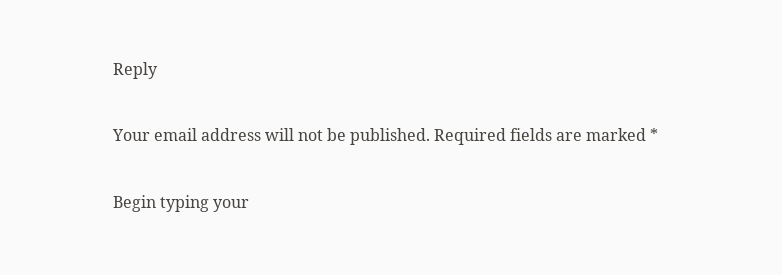Reply

Your email address will not be published. Required fields are marked *

Begin typing your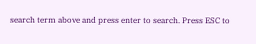search term above and press enter to search. Press ESC to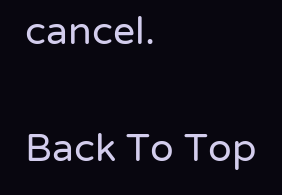cancel.

Back To Top